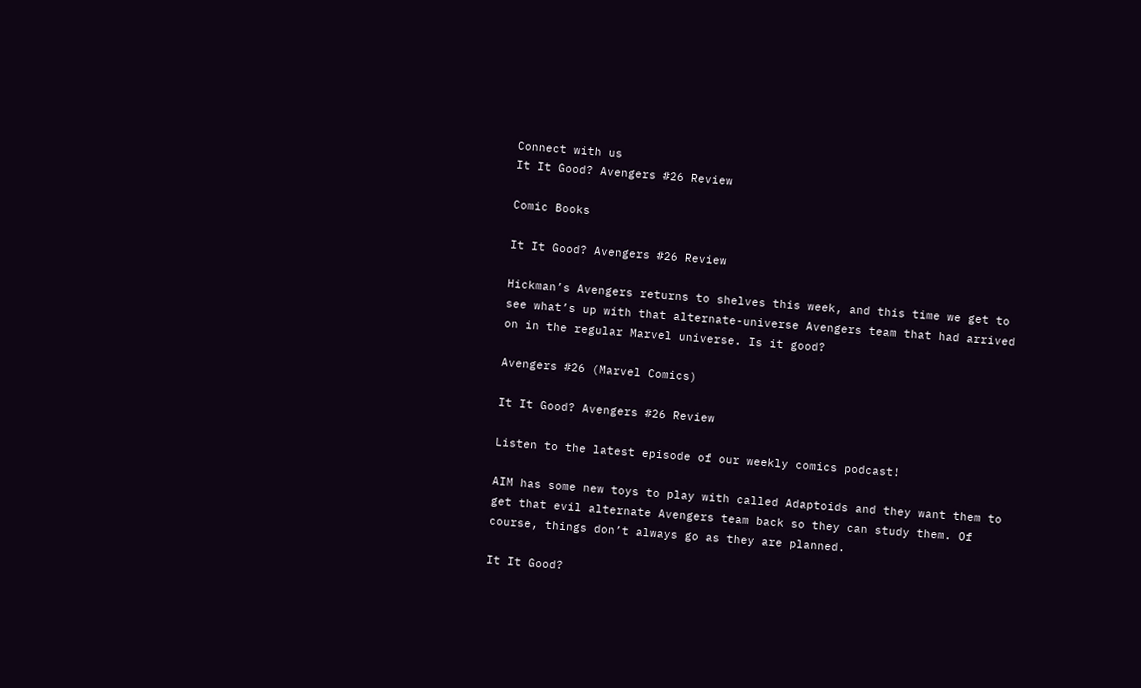Connect with us
It It Good? Avengers #26 Review

Comic Books

It It Good? Avengers #26 Review

Hickman’s Avengers returns to shelves this week, and this time we get to see what’s up with that alternate-universe Avengers team that had arrived on in the regular Marvel universe. Is it good?

Avengers #26 (Marvel Comics)

It It Good? Avengers #26 Review

Listen to the latest episode of our weekly comics podcast!

AIM has some new toys to play with called Adaptoids and they want them to get that evil alternate Avengers team back so they can study them. Of course, things don’t always go as they are planned.

It It Good?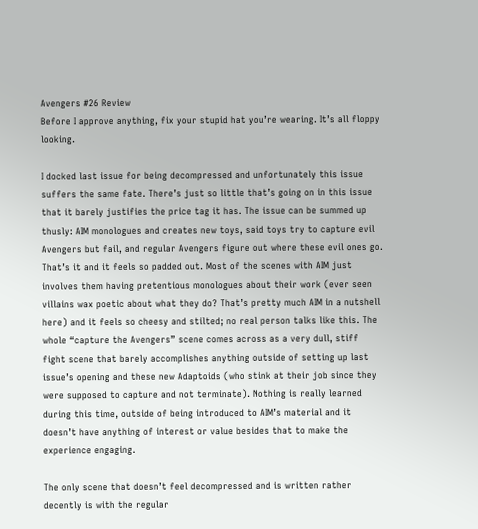Avengers #26 Review
Before I approve anything, fix your stupid hat you’re wearing. It’s all floppy looking.

I docked last issue for being decompressed and unfortunately this issue suffers the same fate. There’s just so little that’s going on in this issue that it barely justifies the price tag it has. The issue can be summed up thusly: AIM monologues and creates new toys, said toys try to capture evil Avengers but fail, and regular Avengers figure out where these evil ones go. That’s it and it feels so padded out. Most of the scenes with AIM just involves them having pretentious monologues about their work (ever seen villains wax poetic about what they do? That’s pretty much AIM in a nutshell here) and it feels so cheesy and stilted; no real person talks like this. The whole “capture the Avengers” scene comes across as a very dull, stiff fight scene that barely accomplishes anything outside of setting up last issue’s opening and these new Adaptoids (who stink at their job since they were supposed to capture and not terminate). Nothing is really learned during this time, outside of being introduced to AIM’s material and it doesn’t have anything of interest or value besides that to make the experience engaging.

The only scene that doesn’t feel decompressed and is written rather decently is with the regular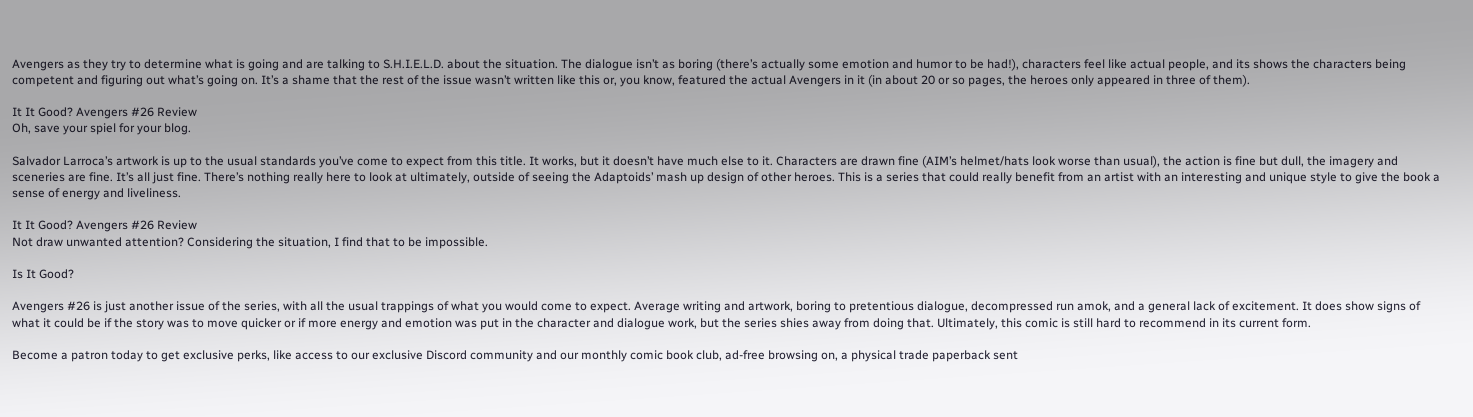Avengers as they try to determine what is going and are talking to S.H.I.E.L.D. about the situation. The dialogue isn’t as boring (there’s actually some emotion and humor to be had!), characters feel like actual people, and its shows the characters being competent and figuring out what’s going on. It’s a shame that the rest of the issue wasn’t written like this or, you know, featured the actual Avengers in it (in about 20 or so pages, the heroes only appeared in three of them).

It It Good? Avengers #26 Review
Oh, save your spiel for your blog.

Salvador Larroca’s artwork is up to the usual standards you’ve come to expect from this title. It works, but it doesn’t have much else to it. Characters are drawn fine (AIM’s helmet/hats look worse than usual), the action is fine but dull, the imagery and sceneries are fine. It’s all just fine. There’s nothing really here to look at ultimately, outside of seeing the Adaptoids’ mash up design of other heroes. This is a series that could really benefit from an artist with an interesting and unique style to give the book a sense of energy and liveliness.

It It Good? Avengers #26 Review
Not draw unwanted attention? Considering the situation, I find that to be impossible.

Is It Good?

Avengers #26 is just another issue of the series, with all the usual trappings of what you would come to expect. Average writing and artwork, boring to pretentious dialogue, decompressed run amok, and a general lack of excitement. It does show signs of what it could be if the story was to move quicker or if more energy and emotion was put in the character and dialogue work, but the series shies away from doing that. Ultimately, this comic is still hard to recommend in its current form.

Become a patron today to get exclusive perks, like access to our exclusive Discord community and our monthly comic book club, ad-free browsing on, a physical trade paperback sent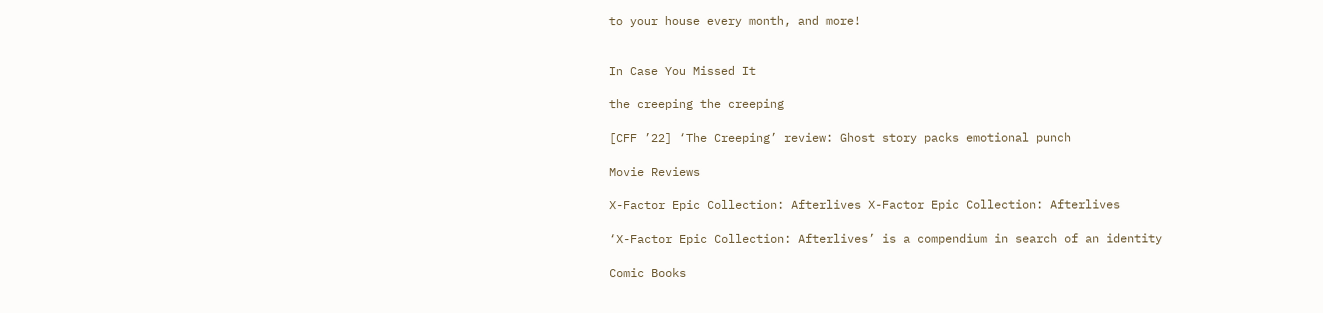to your house every month, and more!


In Case You Missed It

the creeping the creeping

[CFF ’22] ‘The Creeping’ review: Ghost story packs emotional punch

Movie Reviews

X-Factor Epic Collection: Afterlives X-Factor Epic Collection: Afterlives

‘X-Factor Epic Collection: Afterlives’ is a compendium in search of an identity

Comic Books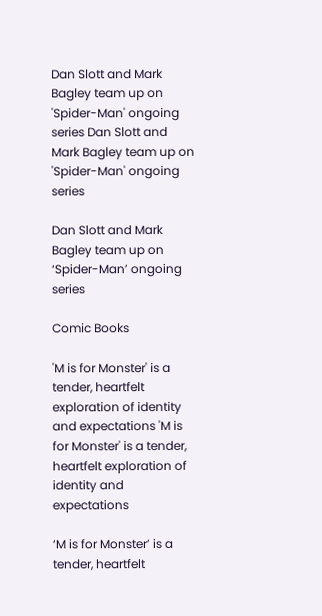Dan Slott and Mark Bagley team up on 'Spider-Man' ongoing series Dan Slott and Mark Bagley team up on 'Spider-Man' ongoing series

Dan Slott and Mark Bagley team up on ‘Spider-Man’ ongoing series

Comic Books

'M is for Monster' is a tender, heartfelt exploration of identity and expectations 'M is for Monster' is a tender, heartfelt exploration of identity and expectations

‘M is for Monster’ is a tender, heartfelt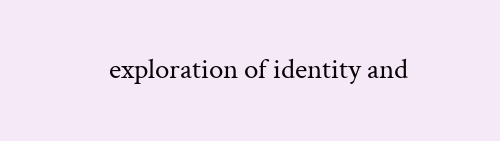exploration of identity and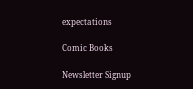expectations

Comic Books

Newsletter Signup